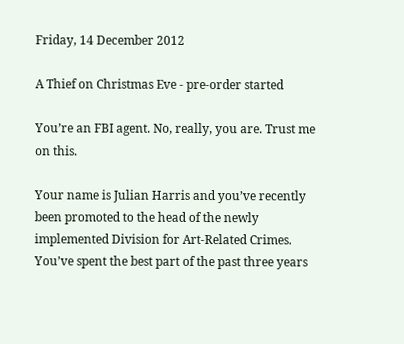Friday, 14 December 2012

A Thief on Christmas Eve - pre-order started

You’re an FBI agent. No, really, you are. Trust me on this.

Your name is Julian Harris and you’ve recently been promoted to the head of the newly implemented Division for Art-Related Crimes. You’ve spent the best part of the past three years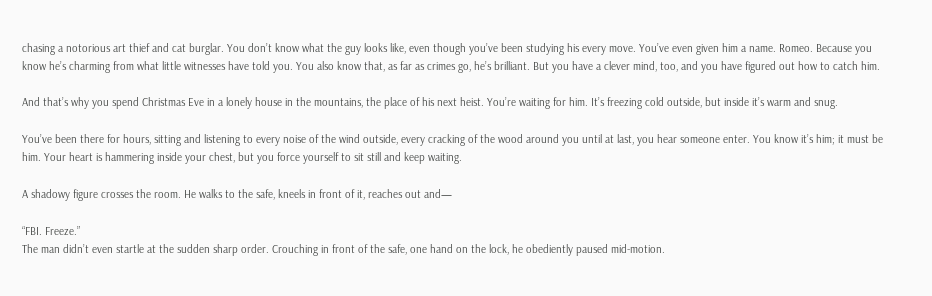chasing a notorious art thief and cat burglar. You don’t know what the guy looks like, even though you’ve been studying his every move. You’ve even given him a name. Romeo. Because you know he’s charming from what little witnesses have told you. You also know that, as far as crimes go, he’s brilliant. But you have a clever mind, too, and you have figured out how to catch him.

And that’s why you spend Christmas Eve in a lonely house in the mountains, the place of his next heist. You’re waiting for him. It’s freezing cold outside, but inside it’s warm and snug.

You’ve been there for hours, sitting and listening to every noise of the wind outside, every cracking of the wood around you until at last, you hear someone enter. You know it’s him; it must be him. Your heart is hammering inside your chest, but you force yourself to sit still and keep waiting.

A shadowy figure crosses the room. He walks to the safe, kneels in front of it, reaches out and—

“FBI. Freeze.”
The man didn’t even startle at the sudden sharp order. Crouching in front of the safe, one hand on the lock, he obediently paused mid-motion.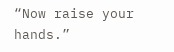“Now raise your hands.”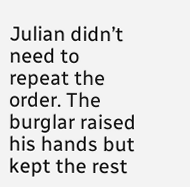Julian didn’t need to repeat the order. The burglar raised his hands but kept the rest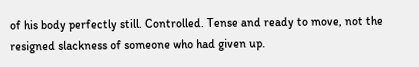of his body perfectly still. Controlled. Tense and ready to move, not the resigned slackness of someone who had given up.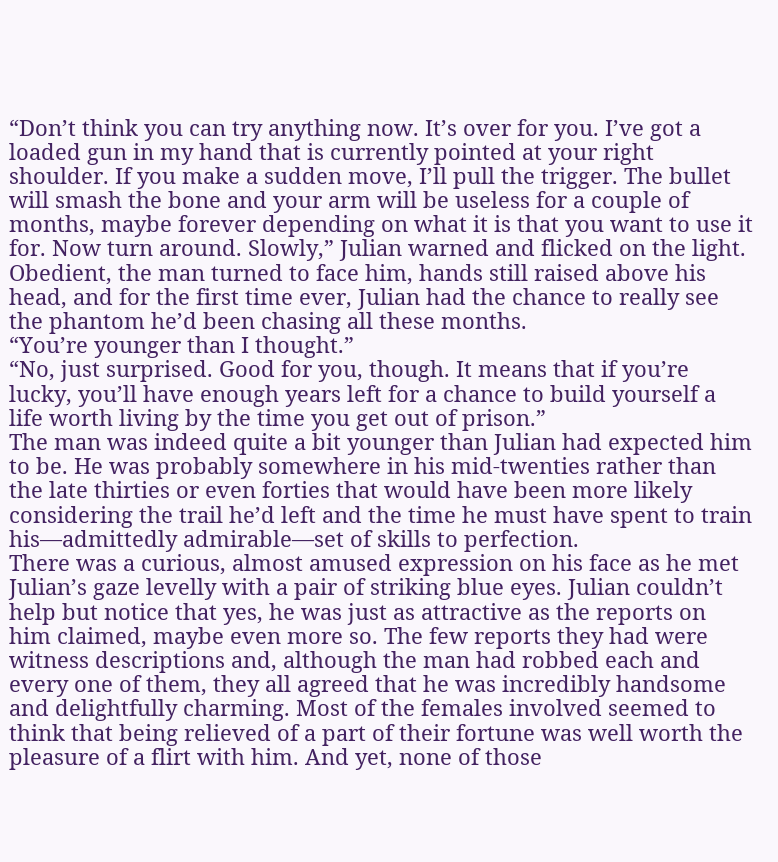“Don’t think you can try anything now. It’s over for you. I’ve got a loaded gun in my hand that is currently pointed at your right shoulder. If you make a sudden move, I’ll pull the trigger. The bullet will smash the bone and your arm will be useless for a couple of months, maybe forever depending on what it is that you want to use it for. Now turn around. Slowly,” Julian warned and flicked on the light.
Obedient, the man turned to face him, hands still raised above his head, and for the first time ever, Julian had the chance to really see the phantom he’d been chasing all these months.
“You’re younger than I thought.”
“No, just surprised. Good for you, though. It means that if you’re lucky, you’ll have enough years left for a chance to build yourself a life worth living by the time you get out of prison.”
The man was indeed quite a bit younger than Julian had expected him to be. He was probably somewhere in his mid-twenties rather than the late thirties or even forties that would have been more likely considering the trail he’d left and the time he must have spent to train his—admittedly admirable—set of skills to perfection.
There was a curious, almost amused expression on his face as he met Julian’s gaze levelly with a pair of striking blue eyes. Julian couldn’t help but notice that yes, he was just as attractive as the reports on him claimed, maybe even more so. The few reports they had were witness descriptions and, although the man had robbed each and every one of them, they all agreed that he was incredibly handsome and delightfully charming. Most of the females involved seemed to think that being relieved of a part of their fortune was well worth the pleasure of a flirt with him. And yet, none of those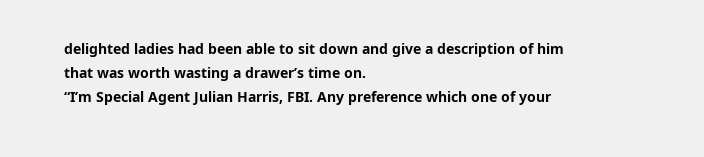delighted ladies had been able to sit down and give a description of him that was worth wasting a drawer’s time on.
“I’m Special Agent Julian Harris, FBI. Any preference which one of your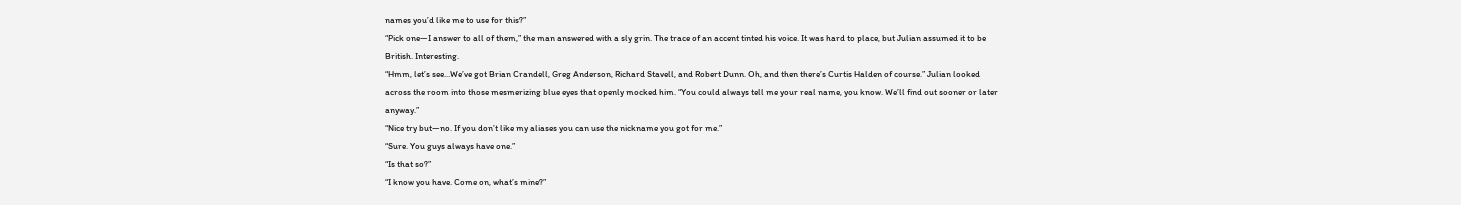names you’d like me to use for this?”
“Pick one—I answer to all of them,” the man answered with a sly grin. The trace of an accent tinted his voice. It was hard to place, but Julian assumed it to be British. Interesting.
“Hmm, let’s see...We’ve got Brian Crandell, Greg Anderson, Richard Stavell, and Robert Dunn. Oh, and then there’s Curtis Halden of course.” Julian looked across the room into those mesmerizing blue eyes that openly mocked him. “You could always tell me your real name, you know. We’ll find out sooner or later anyway.”
“Nice try but—no. If you don’t like my aliases you can use the nickname you got for me.”
“Sure. You guys always have one.”
“Is that so?”
“I know you have. Come on, what’s mine?”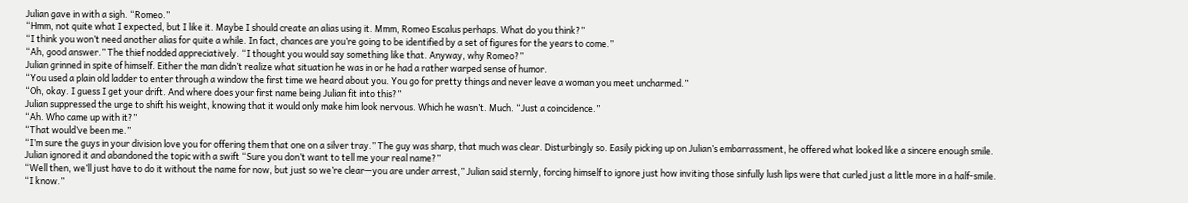Julian gave in with a sigh. “Romeo.”
“Hmm, not quite what I expected, but I like it. Maybe I should create an alias using it. Mmm, Romeo Escalus perhaps. What do you think?”
“I think you won’t need another alias for quite a while. In fact, chances are you’re going to be identified by a set of figures for the years to come.”
“Ah, good answer.” The thief nodded appreciatively. “I thought you would say something like that. Anyway, why Romeo?”
Julian grinned in spite of himself. Either the man didn’t realize what situation he was in or he had a rather warped sense of humor.
“You used a plain old ladder to enter through a window the first time we heard about you. You go for pretty things and never leave a woman you meet uncharmed.”
“Oh, okay. I guess I get your drift. And where does your first name being Julian fit into this?”
Julian suppressed the urge to shift his weight, knowing that it would only make him look nervous. Which he wasn’t. Much. “Just a coincidence.”
“Ah. Who came up with it?”
“That would’ve been me.”
“I’m sure the guys in your division love you for offering them that one on a silver tray.” The guy was sharp, that much was clear. Disturbingly so. Easily picking up on Julian’s embarrassment, he offered what looked like a sincere enough smile. Julian ignored it and abandoned the topic with a swift “Sure you don’t want to tell me your real name?”
“Well then, we’ll just have to do it without the name for now, but just so we’re clear—you are under arrest,” Julian said sternly, forcing himself to ignore just how inviting those sinfully lush lips were that curled just a little more in a half-smile.
“I know.”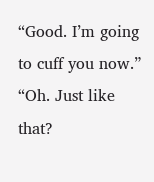“Good. I’m going to cuff you now.”
“Oh. Just like that?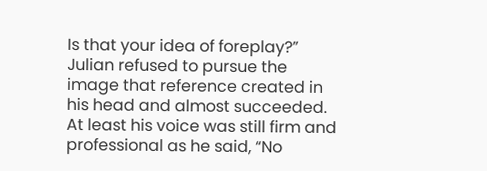Is that your idea of foreplay?”
Julian refused to pursue the image that reference created in his head and almost succeeded. At least his voice was still firm and professional as he said, “No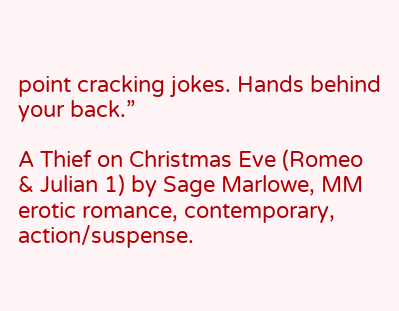point cracking jokes. Hands behind your back.”

A Thief on Christmas Eve (Romeo & Julian 1) by Sage Marlowe, MM erotic romance, contemporary, action/suspense.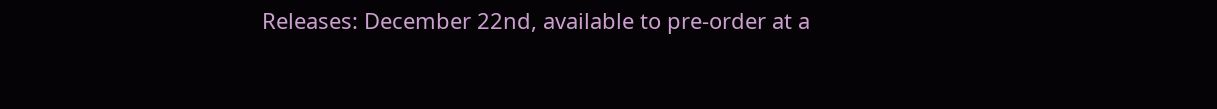Releases: December 22nd, available to pre-order at a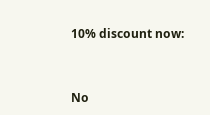10% discount now:


No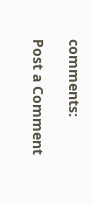comments:

Post a Comment